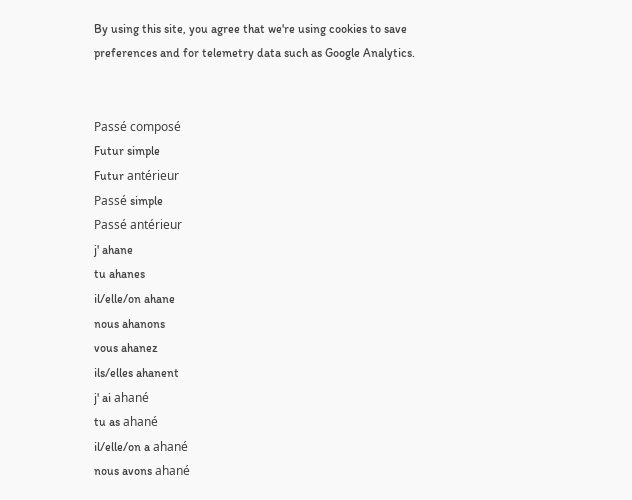By using this site, you agree that we're using cookies to save preferences and for telemetry data such as Google Analytics.


Passé composé
Futur simple
Futur antérieur
Passé simple
Passé antérieur
j' ahane
tu ahanes
il/elle/on ahane
nous ahanons
vous ahanez
ils/elles ahanent
j' ai ahané
tu as ahané
il/elle/on a ahané
nous avons ahané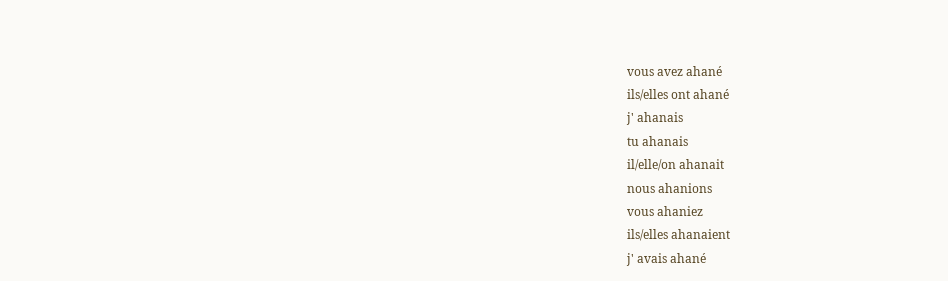vous avez ahané
ils/elles ont ahané
j' ahanais
tu ahanais
il/elle/on ahanait
nous ahanions
vous ahaniez
ils/elles ahanaient
j' avais ahané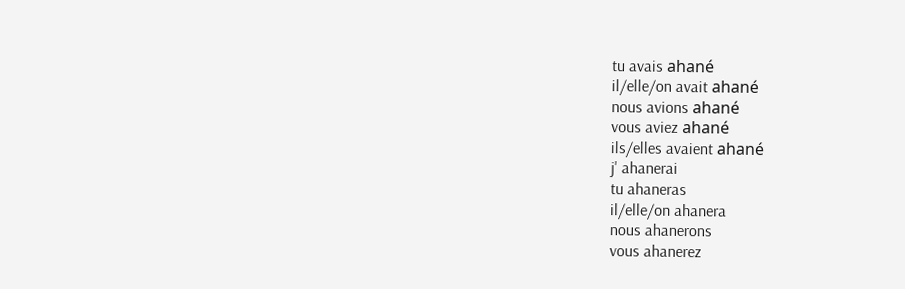tu avais ahané
il/elle/on avait ahané
nous avions ahané
vous aviez ahané
ils/elles avaient ahané
j' ahanerai
tu ahaneras
il/elle/on ahanera
nous ahanerons
vous ahanerez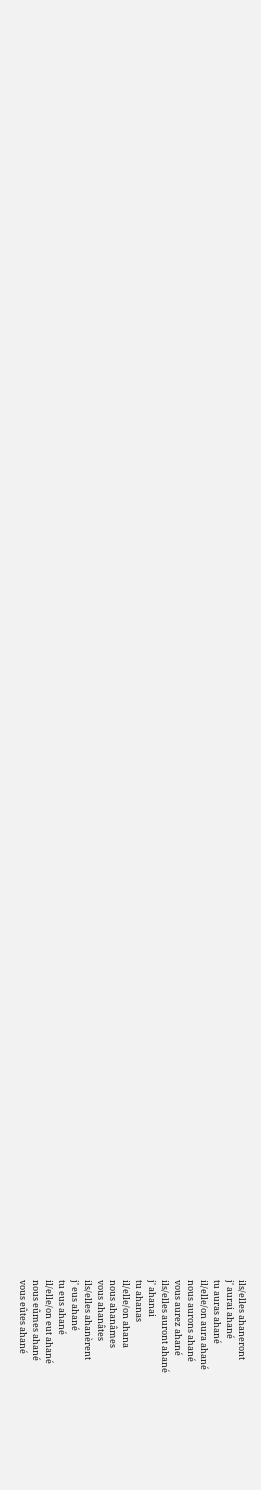ils/elles ahaneront
j' aurai ahané
tu auras ahané
il/elle/on aura ahané
nous aurons ahané
vous aurez ahané
ils/elles auront ahané
j' ahanai
tu ahanas
il/elle/on ahana
nous ahanâmes
vous ahanâtes
ils/elles ahanèrent
j' eus ahané
tu eus ahané
il/elle/on eut ahané
nous eûmes ahané
vous eûtes ahané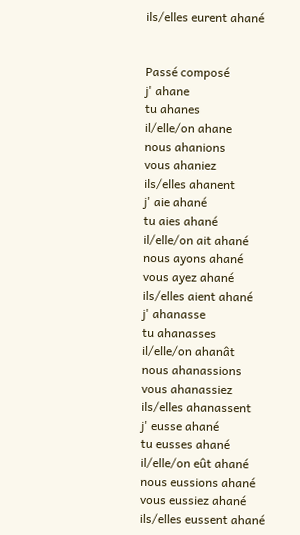ils/elles eurent ahané


Passé composé
j' ahane
tu ahanes
il/elle/on ahane
nous ahanions
vous ahaniez
ils/elles ahanent
j' aie ahané
tu aies ahané
il/elle/on ait ahané
nous ayons ahané
vous ayez ahané
ils/elles aient ahané
j' ahanasse
tu ahanasses
il/elle/on ahanât
nous ahanassions
vous ahanassiez
ils/elles ahanassent
j' eusse ahané
tu eusses ahané
il/elle/on eût ahané
nous eussions ahané
vous eussiez ahané
ils/elles eussent ahané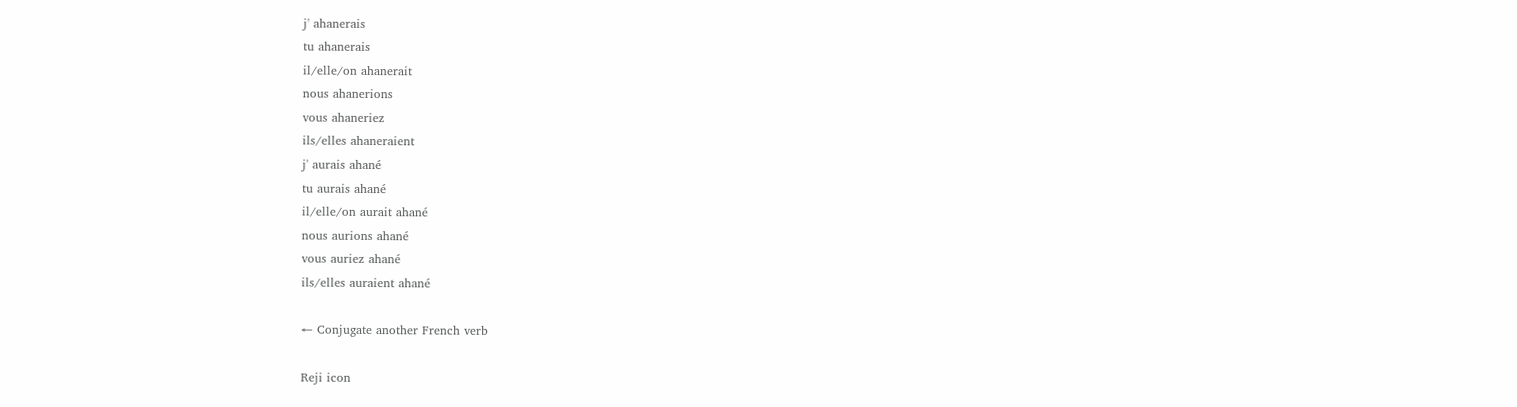j' ahanerais
tu ahanerais
il/elle/on ahanerait
nous ahanerions
vous ahaneriez
ils/elles ahaneraient
j' aurais ahané
tu aurais ahané
il/elle/on aurait ahané
nous aurions ahané
vous auriez ahané
ils/elles auraient ahané

← Conjugate another French verb

Reji icon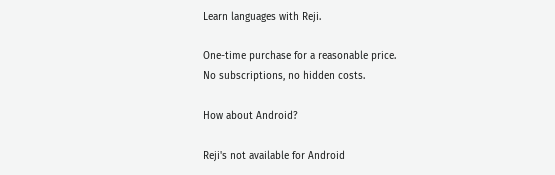Learn languages with Reji.

One-time purchase for a reasonable price.
No subscriptions, no hidden costs.

How about Android?

Reji's not available for Android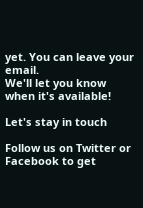yet. You can leave your email.
We'll let you know when it's available!

Let's stay in touch

Follow us on Twitter or Facebook to get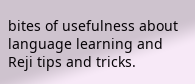bites of usefulness about language learning and Reji tips and tricks.